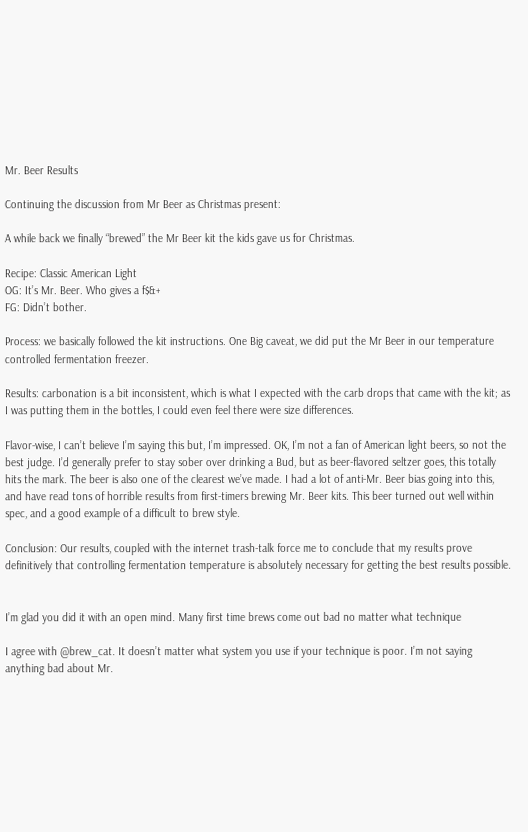Mr. Beer Results

Continuing the discussion from Mr Beer as Christmas present:

A while back we finally “brewed” the Mr Beer kit the kids gave us for Christmas.

Recipe: Classic American Light
OG: It’s Mr. Beer. Who gives a f$&+
FG: Didn’t bother.

Process: we basically followed the kit instructions. One Big caveat, we did put the Mr Beer in our temperature controlled fermentation freezer.

Results: carbonation is a bit inconsistent, which is what I expected with the carb drops that came with the kit; as I was putting them in the bottles, I could even feel there were size differences.

Flavor-wise, I can’t believe I’m saying this but, I’m impressed. OK, I’m not a fan of American light beers, so not the best judge. I’d generally prefer to stay sober over drinking a Bud, but as beer-flavored seltzer goes, this totally hits the mark. The beer is also one of the clearest we’ve made. I had a lot of anti-Mr. Beer bias going into this, and have read tons of horrible results from first-timers brewing Mr. Beer kits. This beer turned out well within spec, and a good example of a difficult to brew style.

Conclusion: Our results, coupled with the internet trash-talk force me to conclude that my results prove definitively that controlling fermentation temperature is absolutely necessary for getting the best results possible.


I’m glad you did it with an open mind. Many first time brews come out bad no matter what technique

I agree with @brew_cat. It doesn’t matter what system you use if your technique is poor. I’m not saying anything bad about Mr.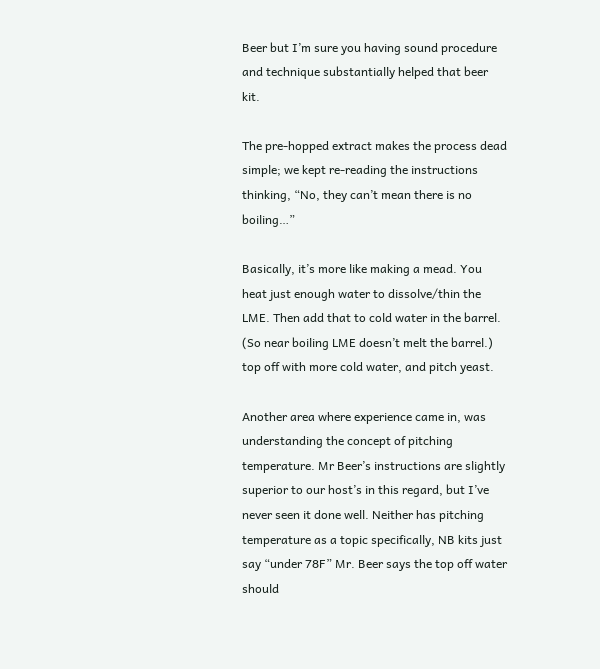Beer but I’m sure you having sound procedure and technique substantially helped that beer kit.

The pre-hopped extract makes the process dead simple; we kept re-reading the instructions thinking, “No, they can’t mean there is no boiling…”

Basically, it’s more like making a mead. You heat just enough water to dissolve/thin the LME. Then add that to cold water in the barrel. (So near boiling LME doesn’t melt the barrel.) top off with more cold water, and pitch yeast.

Another area where experience came in, was understanding the concept of pitching temperature. Mr Beer’s instructions are slightly superior to our host’s in this regard, but I’ve never seen it done well. Neither has pitching temperature as a topic specifically, NB kits just say “under 78F” Mr. Beer says the top off water should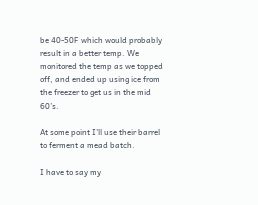be 40-50F which would probably result in a better temp. We monitored the temp as we topped off, and ended up using ice from the freezer to get us in the mid 60’s.

At some point I’ll use their barrel to ferment a mead batch.

I have to say my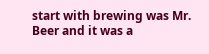start with brewing was Mr. Beer and it was a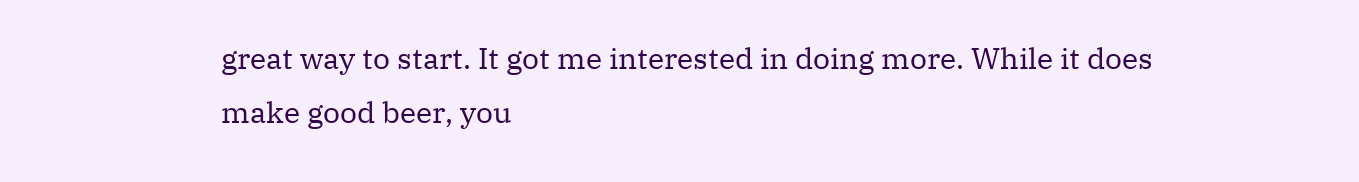great way to start. It got me interested in doing more. While it does make good beer, you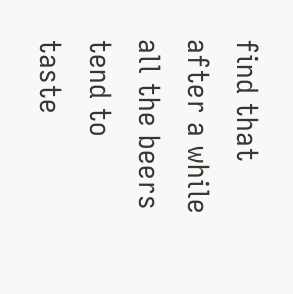find that after a while all the beers tend to taste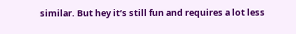similar. But hey it’s still fun and requires a lot less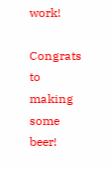work!

Congrats to making some beer!